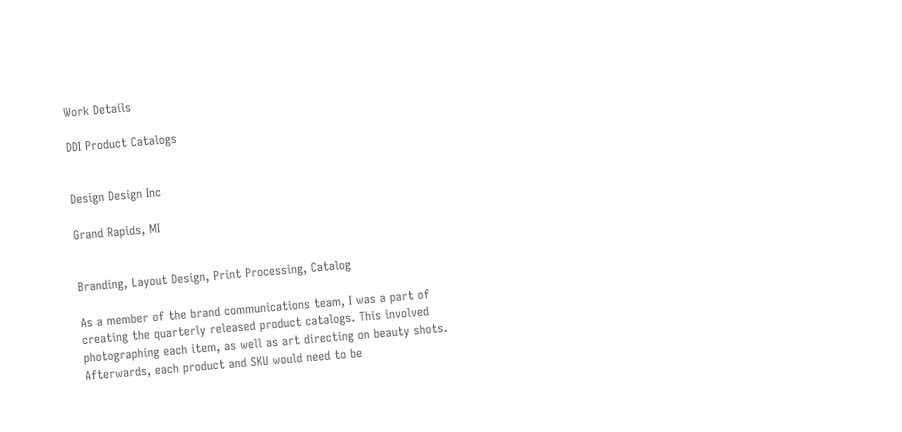Work Details

DDI Product Catalogs


Design Design Inc

Grand Rapids, MI


Branding, Layout Design, Print Processing, Catalog

As a member of the brand communications team, I was a part of creating the quarterly released product catalogs. This involved photographing each item, as well as art directing on beauty shots. Afterwards, each product and SKU would need to be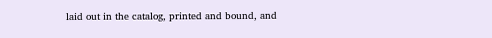laid out in the catalog, printed and bound, and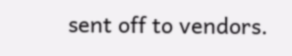sent off to vendors.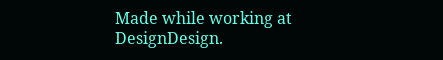Made while working at DesignDesign.